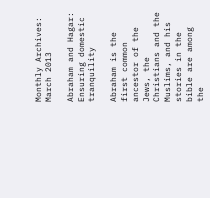Monthly Archives: March 2013

Abraham and Hagar: Ensuring domestic tranquility

Abraham is the first common ancestor of the Jews, the Christians and the Muslims, and his stories in the bible are among the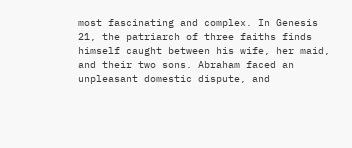most fascinating and complex. In Genesis 21, the patriarch of three faiths finds himself caught between his wife, her maid, and their two sons. Abraham faced an unpleasant domestic dispute, and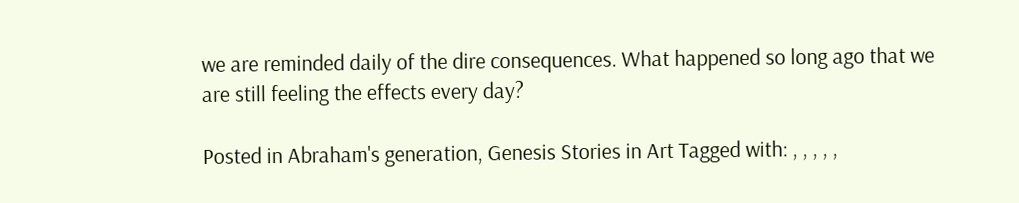we are reminded daily of the dire consequences. What happened so long ago that we are still feeling the effects every day?

Posted in Abraham's generation, Genesis Stories in Art Tagged with: , , , , ,